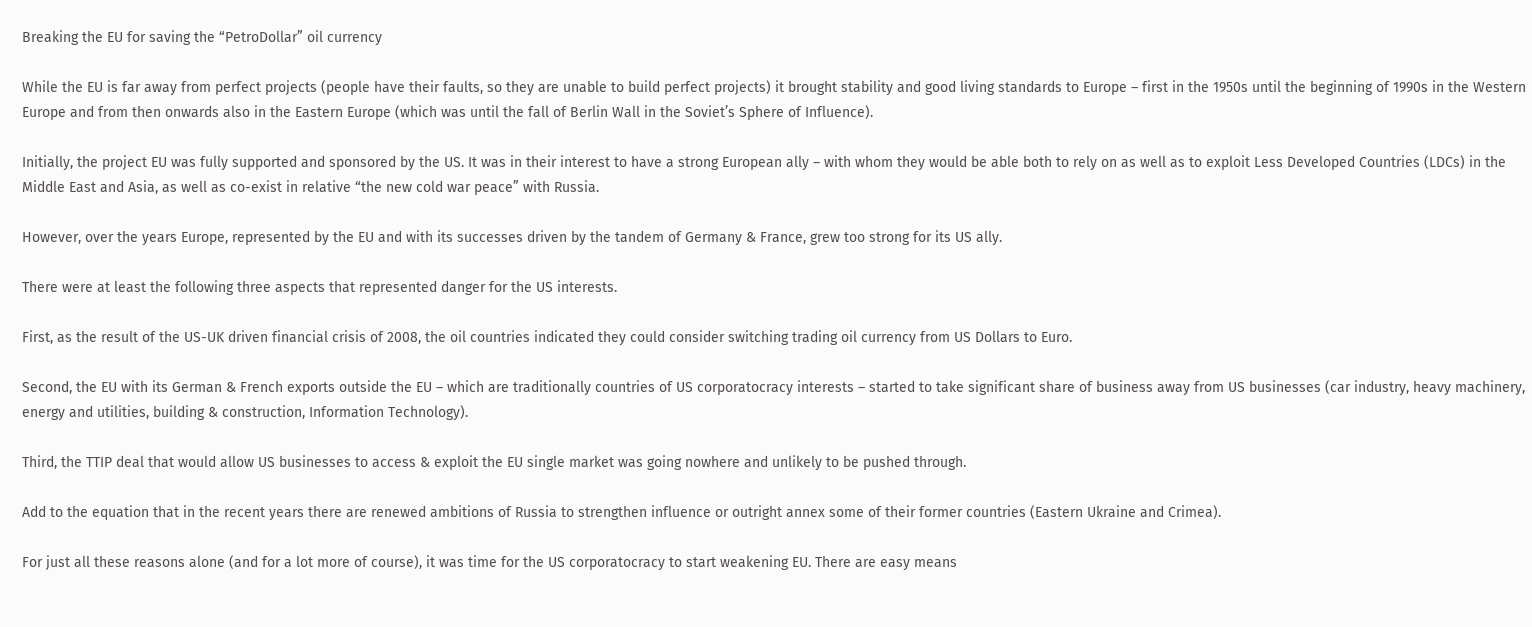Breaking the EU for saving the “PetroDollar” oil currency

While the EU is far away from perfect projects (people have their faults, so they are unable to build perfect projects) it brought stability and good living standards to Europe – first in the 1950s until the beginning of 1990s in the Western Europe and from then onwards also in the Eastern Europe (which was until the fall of Berlin Wall in the Soviet’s Sphere of Influence).

Initially, the project EU was fully supported and sponsored by the US. It was in their interest to have a strong European ally – with whom they would be able both to rely on as well as to exploit Less Developed Countries (LDCs) in the Middle East and Asia, as well as co-exist in relative “the new cold war peace” with Russia.

However, over the years Europe, represented by the EU and with its successes driven by the tandem of Germany & France, grew too strong for its US ally.

There were at least the following three aspects that represented danger for the US interests.

First, as the result of the US-UK driven financial crisis of 2008, the oil countries indicated they could consider switching trading oil currency from US Dollars to Euro.

Second, the EU with its German & French exports outside the EU – which are traditionally countries of US corporatocracy interests – started to take significant share of business away from US businesses (car industry, heavy machinery, energy and utilities, building & construction, Information Technology).

Third, the TTIP deal that would allow US businesses to access & exploit the EU single market was going nowhere and unlikely to be pushed through.

Add to the equation that in the recent years there are renewed ambitions of Russia to strengthen influence or outright annex some of their former countries (Eastern Ukraine and Crimea).

For just all these reasons alone (and for a lot more of course), it was time for the US corporatocracy to start weakening EU. There are easy means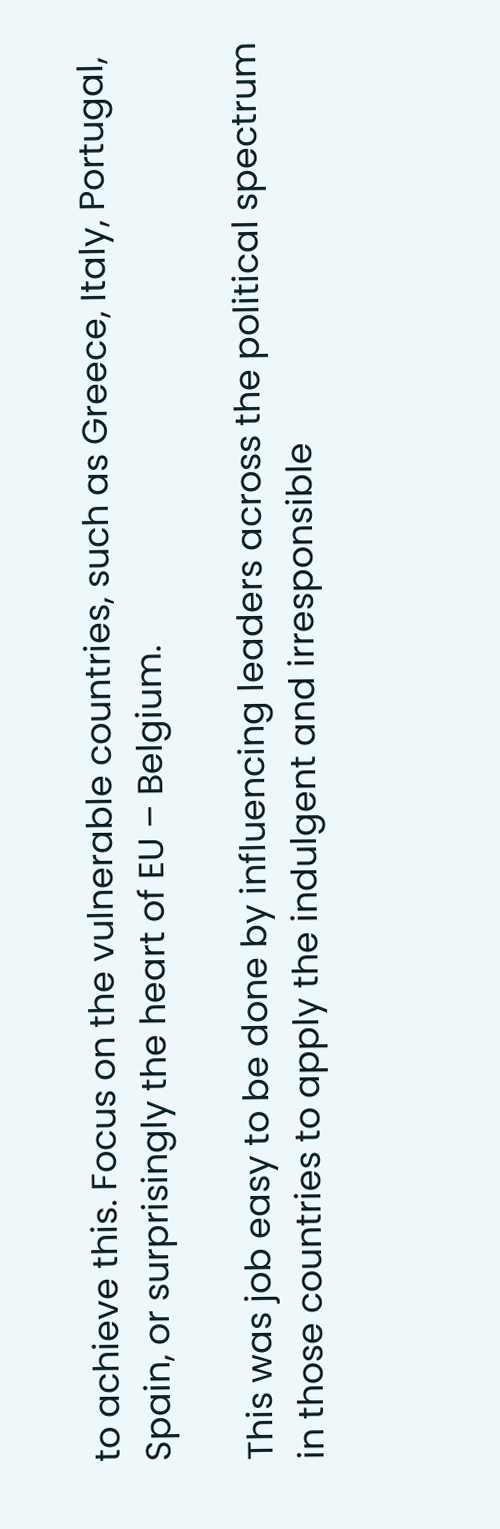to achieve this. Focus on the vulnerable countries, such as Greece, Italy, Portugal, Spain, or surprisingly the heart of EU – Belgium.

This was job easy to be done by influencing leaders across the political spectrum in those countries to apply the indulgent and irresponsible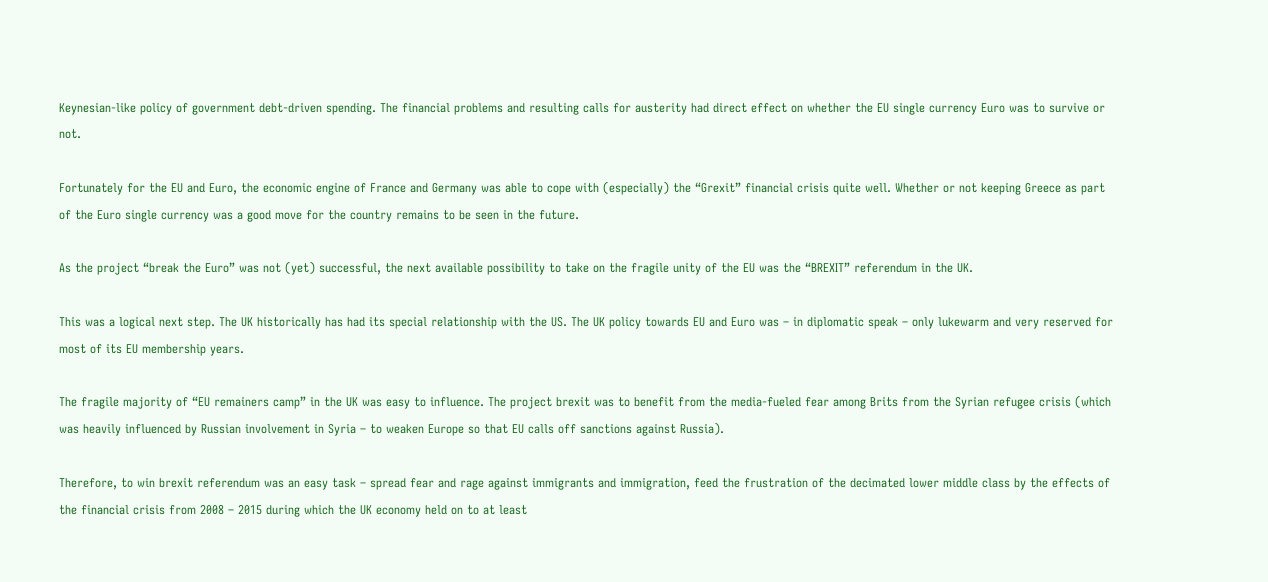Keynesian-like policy of government debt-driven spending. The financial problems and resulting calls for austerity had direct effect on whether the EU single currency Euro was to survive or not.

Fortunately for the EU and Euro, the economic engine of France and Germany was able to cope with (especially) the “Grexit” financial crisis quite well. Whether or not keeping Greece as part of the Euro single currency was a good move for the country remains to be seen in the future.

As the project “break the Euro” was not (yet) successful, the next available possibility to take on the fragile unity of the EU was the “BREXIT” referendum in the UK.

This was a logical next step. The UK historically has had its special relationship with the US. The UK policy towards EU and Euro was – in diplomatic speak – only lukewarm and very reserved for most of its EU membership years.

The fragile majority of “EU remainers camp” in the UK was easy to influence. The project brexit was to benefit from the media-fueled fear among Brits from the Syrian refugee crisis (which was heavily influenced by Russian involvement in Syria – to weaken Europe so that EU calls off sanctions against Russia).

Therefore, to win brexit referendum was an easy task – spread fear and rage against immigrants and immigration, feed the frustration of the decimated lower middle class by the effects of the financial crisis from 2008 – 2015 during which the UK economy held on to at least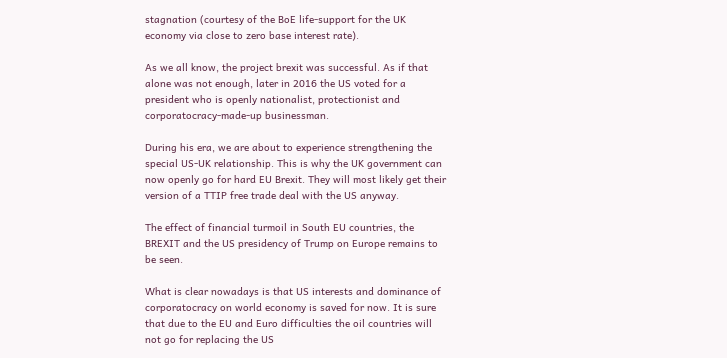stagnation (courtesy of the BoE life-support for the UK economy via close to zero base interest rate).

As we all know, the project brexit was successful. As if that alone was not enough, later in 2016 the US voted for a president who is openly nationalist, protectionist and corporatocracy-made-up businessman.

During his era, we are about to experience strengthening the special US-UK relationship. This is why the UK government can now openly go for hard EU Brexit. They will most likely get their version of a TTIP free trade deal with the US anyway.

The effect of financial turmoil in South EU countries, the BREXIT and the US presidency of Trump on Europe remains to be seen.

What is clear nowadays is that US interests and dominance of corporatocracy on world economy is saved for now. It is sure that due to the EU and Euro difficulties the oil countries will not go for replacing the US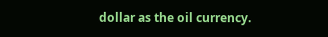dollar as the oil currency.